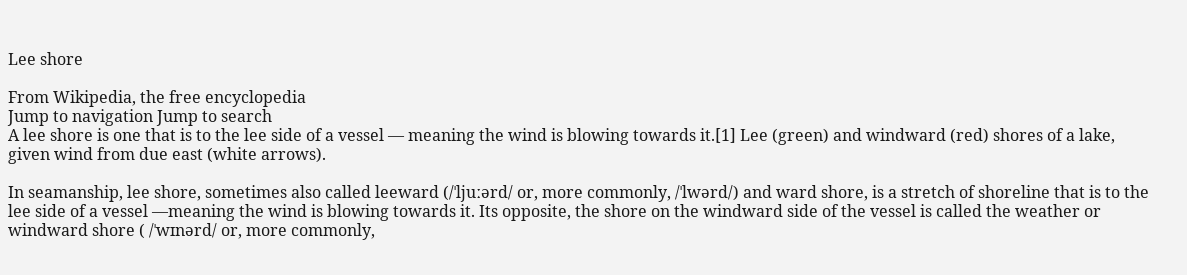Lee shore

From Wikipedia, the free encyclopedia
Jump to navigation Jump to search
A lee shore is one that is to the lee side of a vessel — meaning the wind is blowing towards it.[1] Lee (green) and windward (red) shores of a lake, given wind from due east (white arrows).

In seamanship, lee shore, sometimes also called leeward (/ˈljuːərd/ or, more commonly, /ˈlwərd/) and ward shore, is a stretch of shoreline that is to the lee side of a vessel —meaning the wind is blowing towards it. Its opposite, the shore on the windward side of the vessel is called the weather or windward shore ( /ˈwɪnərd/ or, more commonly,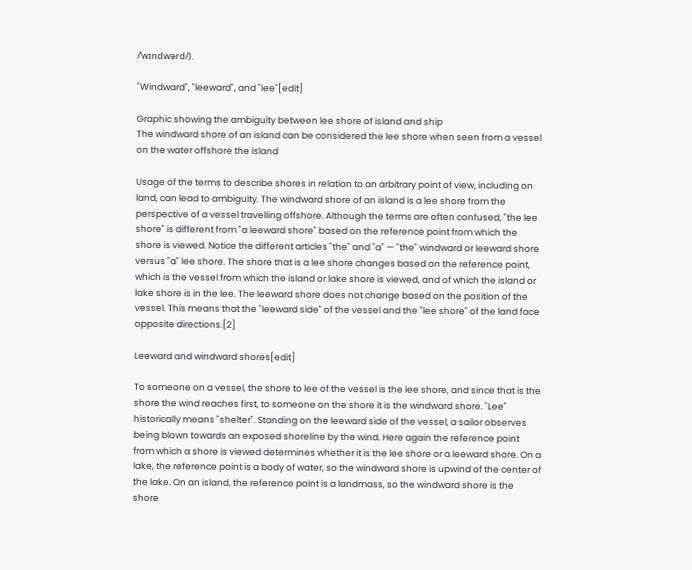/ˈwɪndwərd/).

"Windward", "leeward", and "lee"[edit]

Graphic showing the ambiguity between lee shore of island and ship
The windward shore of an island can be considered the lee shore when seen from a vessel on the water offshore the island

Usage of the terms to describe shores in relation to an arbitrary point of view, including on land, can lead to ambiguity. The windward shore of an island is a lee shore from the perspective of a vessel travelling offshore. Although the terms are often confused, "the lee shore" is different from "a leeward shore" based on the reference point from which the shore is viewed. Notice the different articles "the" and "a" — "the" windward or leeward shore versus "a" lee shore. The shore that is a lee shore changes based on the reference point, which is the vessel from which the island or lake shore is viewed, and of which the island or lake shore is in the lee. The leeward shore does not change based on the position of the vessel. This means that the "leeward side" of the vessel and the "lee shore" of the land face opposite directions.[2]

Leeward and windward shores[edit]

To someone on a vessel, the shore to lee of the vessel is the lee shore, and since that is the shore the wind reaches first, to someone on the shore it is the windward shore. "Lee" historically means "shelter". Standing on the leeward side of the vessel, a sailor observes being blown towards an exposed shoreline by the wind. Here again the reference point from which a shore is viewed determines whether it is the lee shore or a leeward shore. On a lake, the reference point is a body of water, so the windward shore is upwind of the center of the lake. On an island, the reference point is a landmass, so the windward shore is the shore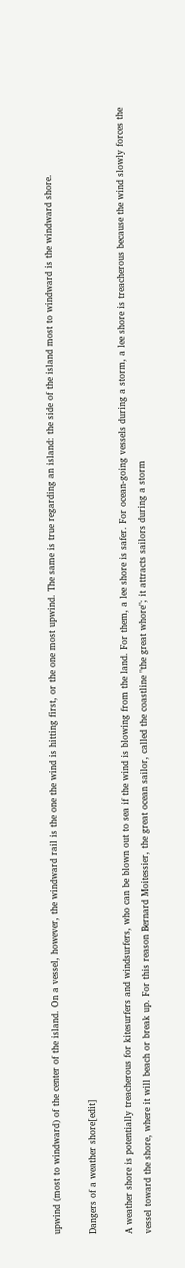upwind (most to windward) of the center of the island. On a vessel, however, the windward rail is the one the wind is hitting first, or the one most upwind. The same is true regarding an island: the side of the island most to windward is the windward shore.

Dangers of a weather shore[edit]

A weather shore is potentially treacherous for kitesurfers and windsurfers, who can be blown out to sea if the wind is blowing from the land. For them, a lee shore is safer. For ocean-going vessels during a storm, a lee shore is treacherous because the wind slowly forces the vessel toward the shore, where it will beach or break up. For this reason Bernard Moitessier, the great ocean sailor, called the coastline "the great whore"; it attracts sailors during a storm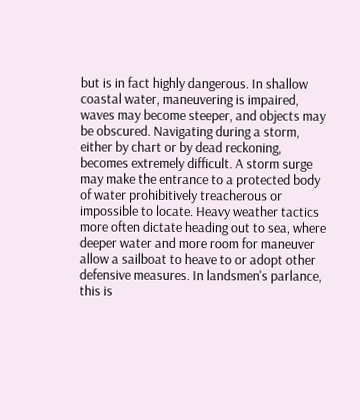but is in fact highly dangerous. In shallow coastal water, maneuvering is impaired, waves may become steeper, and objects may be obscured. Navigating during a storm, either by chart or by dead reckoning, becomes extremely difficult. A storm surge may make the entrance to a protected body of water prohibitively treacherous or impossible to locate. Heavy weather tactics more often dictate heading out to sea, where deeper water and more room for maneuver allow a sailboat to heave to or adopt other defensive measures. In landsmen's parlance, this is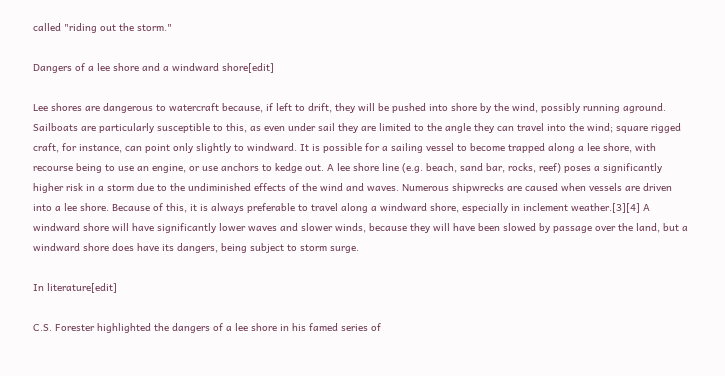called "riding out the storm."

Dangers of a lee shore and a windward shore[edit]

Lee shores are dangerous to watercraft because, if left to drift, they will be pushed into shore by the wind, possibly running aground. Sailboats are particularly susceptible to this, as even under sail they are limited to the angle they can travel into the wind; square rigged craft, for instance, can point only slightly to windward. It is possible for a sailing vessel to become trapped along a lee shore, with recourse being to use an engine, or use anchors to kedge out. A lee shore line (e.g. beach, sand bar, rocks, reef) poses a significantly higher risk in a storm due to the undiminished effects of the wind and waves. Numerous shipwrecks are caused when vessels are driven into a lee shore. Because of this, it is always preferable to travel along a windward shore, especially in inclement weather.[3][4] A windward shore will have significantly lower waves and slower winds, because they will have been slowed by passage over the land, but a windward shore does have its dangers, being subject to storm surge.

In literature[edit]

C.S. Forester highlighted the dangers of a lee shore in his famed series of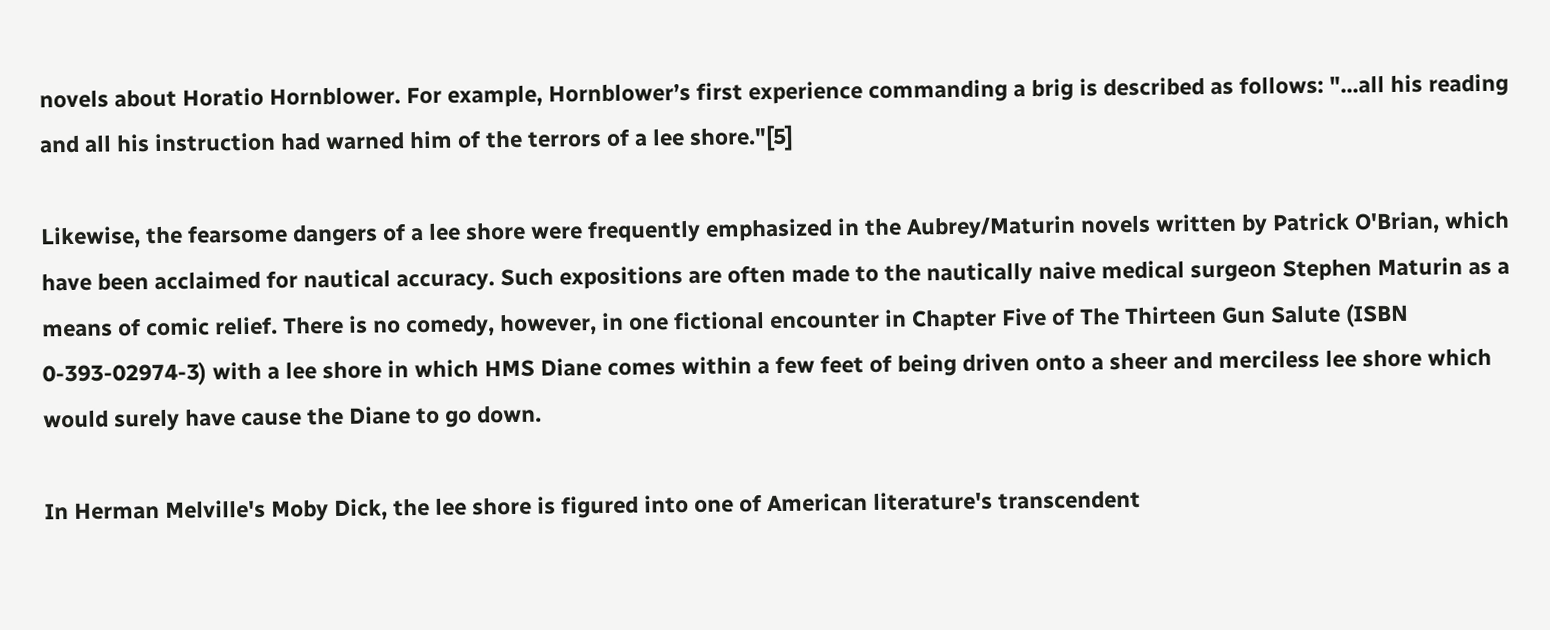novels about Horatio Hornblower. For example, Hornblower’s first experience commanding a brig is described as follows: "...all his reading and all his instruction had warned him of the terrors of a lee shore."[5]

Likewise, the fearsome dangers of a lee shore were frequently emphasized in the Aubrey/Maturin novels written by Patrick O'Brian, which have been acclaimed for nautical accuracy. Such expositions are often made to the nautically naive medical surgeon Stephen Maturin as a means of comic relief. There is no comedy, however, in one fictional encounter in Chapter Five of The Thirteen Gun Salute (ISBN 0-393-02974-3) with a lee shore in which HMS Diane comes within a few feet of being driven onto a sheer and merciless lee shore which would surely have cause the Diane to go down.

In Herman Melville's Moby Dick, the lee shore is figured into one of American literature's transcendent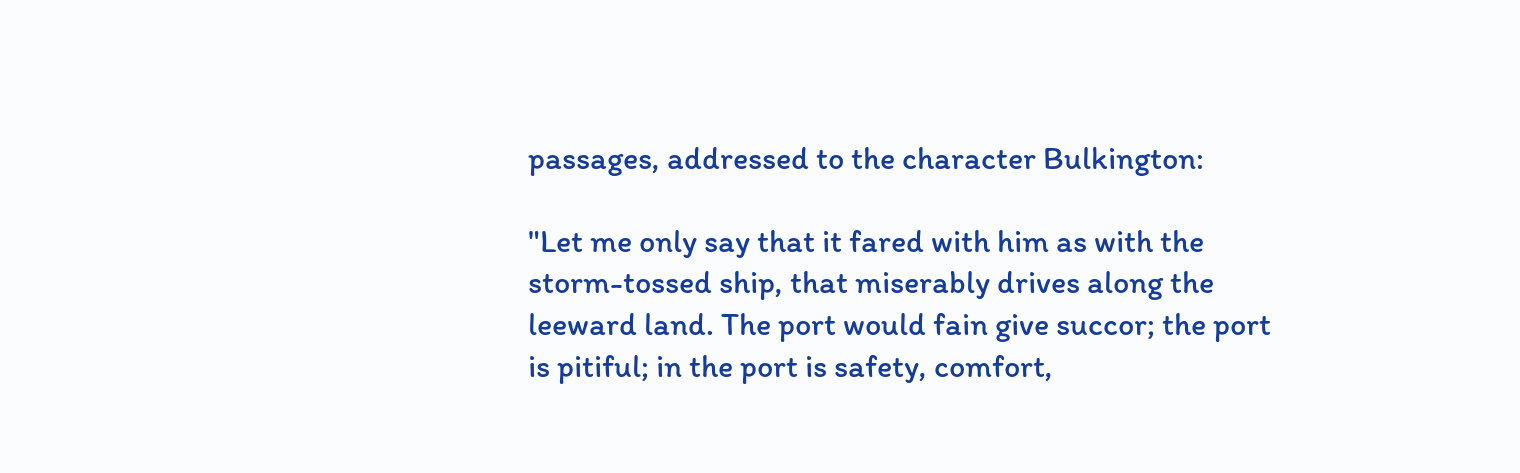passages, addressed to the character Bulkington:

"Let me only say that it fared with him as with the storm-tossed ship, that miserably drives along the leeward land. The port would fain give succor; the port is pitiful; in the port is safety, comfort,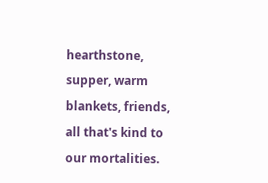hearthstone, supper, warm blankets, friends, all that's kind to our mortalities.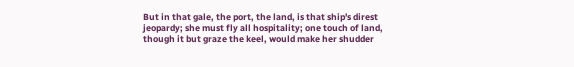But in that gale, the port, the land, is that ship's direst jeopardy; she must fly all hospitality; one touch of land, though it but graze the keel, would make her shudder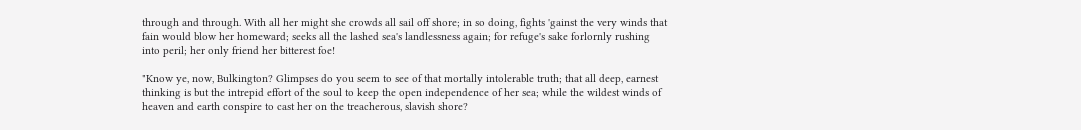through and through. With all her might she crowds all sail off shore; in so doing, fights 'gainst the very winds that fain would blow her homeward; seeks all the lashed sea's landlessness again; for refuge's sake forlornly rushing into peril; her only friend her bitterest foe!

"Know ye, now, Bulkington? Glimpses do you seem to see of that mortally intolerable truth; that all deep, earnest thinking is but the intrepid effort of the soul to keep the open independence of her sea; while the wildest winds of heaven and earth conspire to cast her on the treacherous, slavish shore?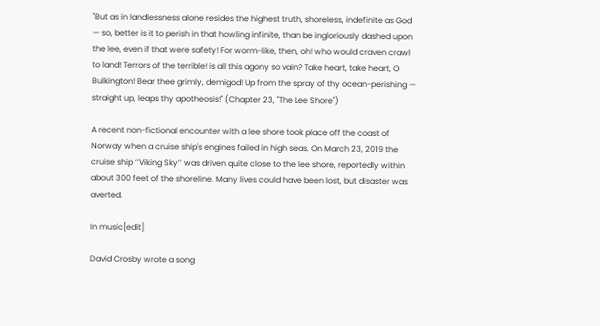"But as in landlessness alone resides the highest truth, shoreless, indefinite as God — so, better is it to perish in that howling infinite, than be ingloriously dashed upon the lee, even if that were safety! For worm-like, then, oh! who would craven crawl to land! Terrors of the terrible! is all this agony so vain? Take heart, take heart, O Bulkington! Bear thee grimly, demigod! Up from the spray of thy ocean-perishing — straight up, leaps thy apotheosis!" (Chapter 23, "The Lee Shore")

A recent non-fictional encounter with a lee shore took place off the coast of Norway when a cruise ship's engines failed in high seas. On March 23, 2019 the cruise ship ‘’Viking Sky’’ was driven quite close to the lee shore, reportedly within about 300 feet of the shoreline. Many lives could have been lost, but disaster was averted.

In music[edit]

David Crosby wrote a song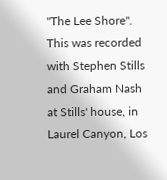"The Lee Shore". This was recorded with Stephen Stills and Graham Nash at Stills' house, in Laurel Canyon, Los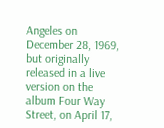Angeles on December 28, 1969, but originally released in a live version on the album Four Way Street, on April 17,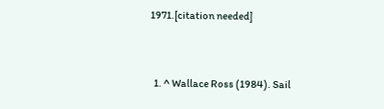1971.[citation needed]


  1. ^ Wallace Ross (1984). Sail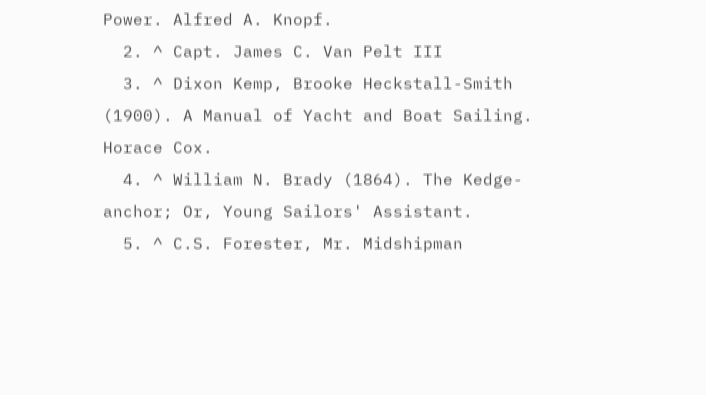Power. Alfred A. Knopf.
  2. ^ Capt. James C. Van Pelt III
  3. ^ Dixon Kemp, Brooke Heckstall-Smith (1900). A Manual of Yacht and Boat Sailing. Horace Cox.
  4. ^ William N. Brady (1864). The Kedge-anchor; Or, Young Sailors' Assistant.
  5. ^ C.S. Forester, Mr. Midshipman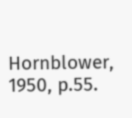Hornblower, 1950, p.55.